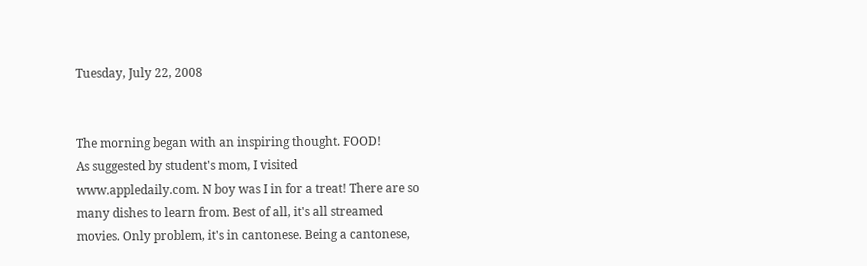Tuesday, July 22, 2008


The morning began with an inspiring thought. FOOD!
As suggested by student's mom, I visited www.appledaily.com. N boy was I in for a treat! There are so many dishes to learn from. Best of all, it's all streamed movies. Only problem, it's in cantonese. Being a cantonese,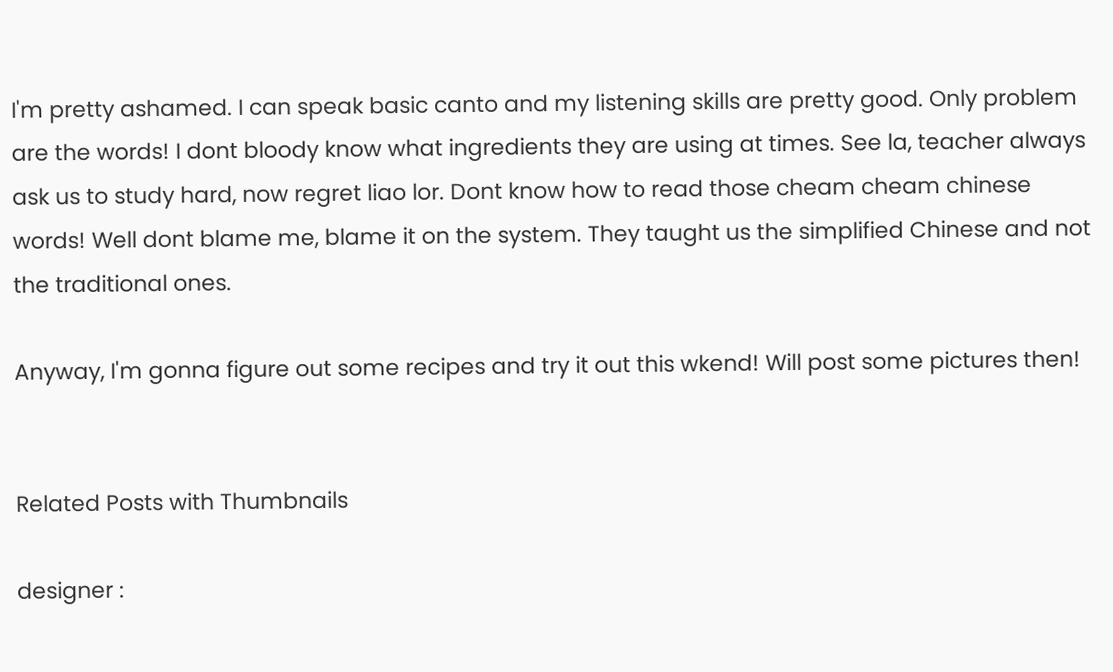I'm pretty ashamed. I can speak basic canto and my listening skills are pretty good. Only problem are the words! I dont bloody know what ingredients they are using at times. See la, teacher always ask us to study hard, now regret liao lor. Dont know how to read those cheam cheam chinese words! Well dont blame me, blame it on the system. They taught us the simplified Chinese and not the traditional ones.

Anyway, I'm gonna figure out some recipes and try it out this wkend! Will post some pictures then!


Related Posts with Thumbnails

designer :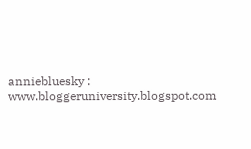anniebluesky : www.bloggeruniversity.blogspot.com